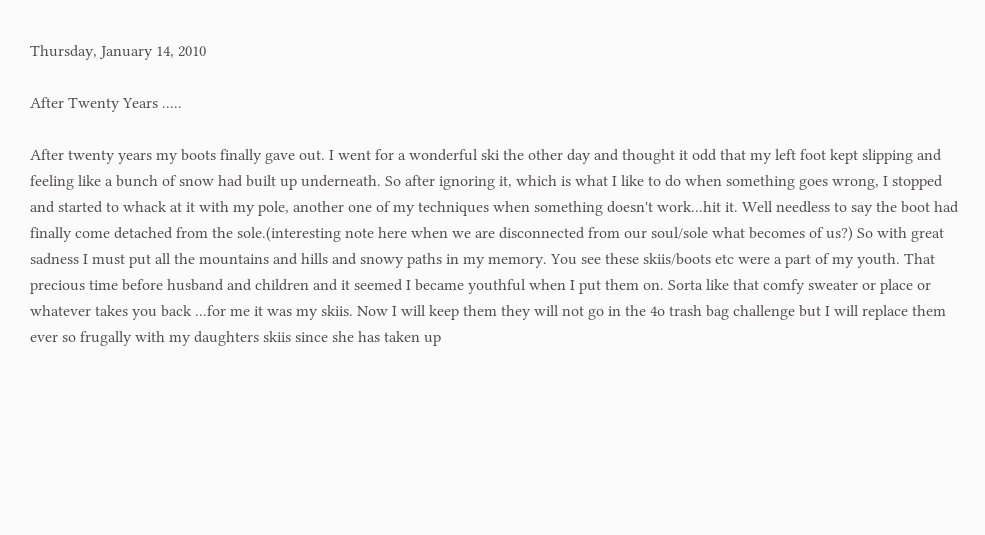Thursday, January 14, 2010

After Twenty Years .....

After twenty years my boots finally gave out. I went for a wonderful ski the other day and thought it odd that my left foot kept slipping and feeling like a bunch of snow had built up underneath. So after ignoring it, which is what I like to do when something goes wrong, I stopped and started to whack at it with my pole, another one of my techniques when something doesn't work...hit it. Well needless to say the boot had finally come detached from the sole.(interesting note here when we are disconnected from our soul/sole what becomes of us?) So with great sadness I must put all the mountains and hills and snowy paths in my memory. You see these skiis/boots etc were a part of my youth. That precious time before husband and children and it seemed I became youthful when I put them on. Sorta like that comfy sweater or place or whatever takes you back ...for me it was my skiis. Now I will keep them they will not go in the 4o trash bag challenge but I will replace them ever so frugally with my daughters skiis since she has taken up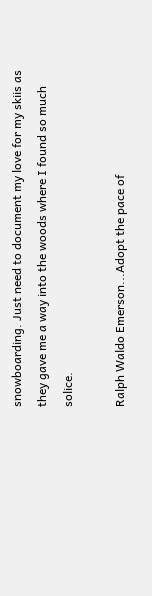snowboarding. Just need to document my love for my skiis as they gave me a way into the woods where I found so much solice.

Ralph Waldo Emerson...Adopt the pace of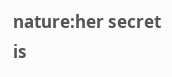nature:her secret is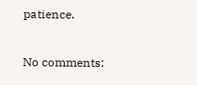patience.

No comments: